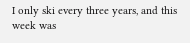I only ski every three years, and this week was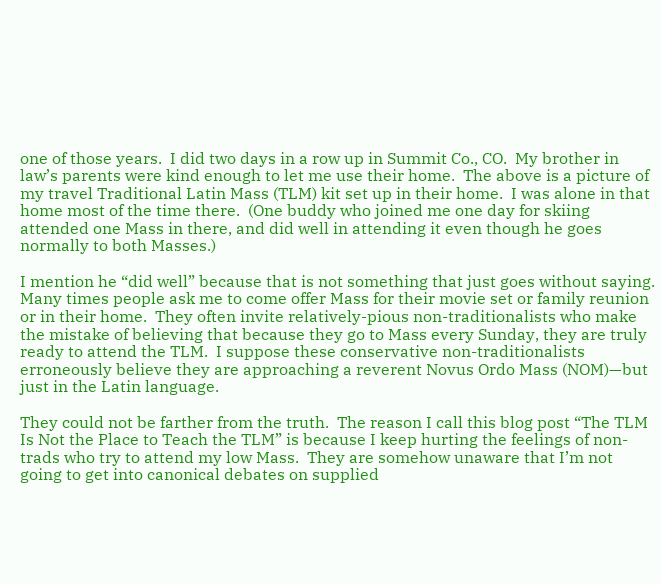one of those years.  I did two days in a row up in Summit Co., CO.  My brother in law’s parents were kind enough to let me use their home.  The above is a picture of my travel Traditional Latin Mass (TLM) kit set up in their home.  I was alone in that home most of the time there.  (One buddy who joined me one day for skiing attended one Mass in there, and did well in attending it even though he goes normally to both Masses.)

I mention he “did well” because that is not something that just goes without saying.   Many times people ask me to come offer Mass for their movie set or family reunion or in their home.  They often invite relatively-pious non-traditionalists who make the mistake of believing that because they go to Mass every Sunday, they are truly ready to attend the TLM.  I suppose these conservative non-traditionalists erroneously believe they are approaching a reverent Novus Ordo Mass (NOM)—but just in the Latin language.

They could not be farther from the truth.  The reason I call this blog post “The TLM Is Not the Place to Teach the TLM” is because I keep hurting the feelings of non-trads who try to attend my low Mass.  They are somehow unaware that I’m not going to get into canonical debates on supplied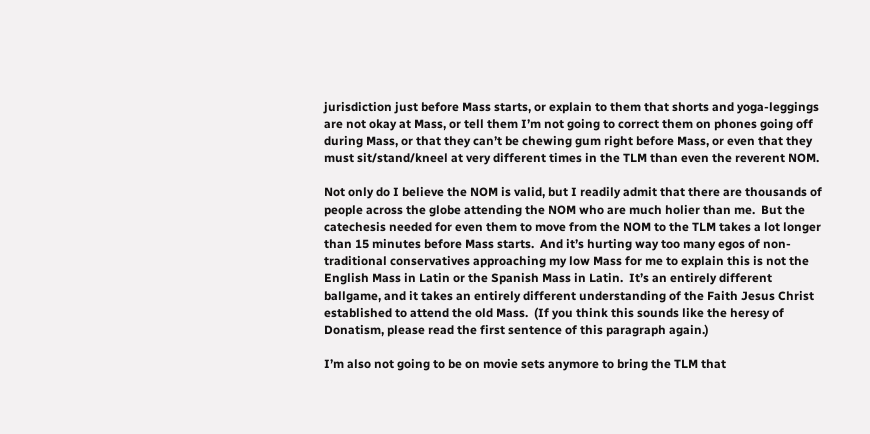jurisdiction just before Mass starts, or explain to them that shorts and yoga-leggings are not okay at Mass, or tell them I’m not going to correct them on phones going off during Mass, or that they can’t be chewing gum right before Mass, or even that they must sit/stand/kneel at very different times in the TLM than even the reverent NOM.

Not only do I believe the NOM is valid, but I readily admit that there are thousands of people across the globe attending the NOM who are much holier than me.  But the catechesis needed for even them to move from the NOM to the TLM takes a lot longer than 15 minutes before Mass starts.  And it’s hurting way too many egos of non-traditional conservatives approaching my low Mass for me to explain this is not the English Mass in Latin or the Spanish Mass in Latin.  It’s an entirely different ballgame, and it takes an entirely different understanding of the Faith Jesus Christ established to attend the old Mass.  (If you think this sounds like the heresy of Donatism, please read the first sentence of this paragraph again.)

I’m also not going to be on movie sets anymore to bring the TLM that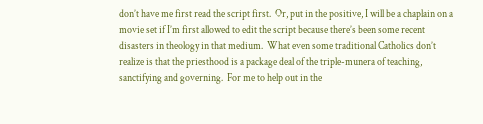don’t have me first read the script first.  Or, put in the positive, I will be a chaplain on a movie set if I’m first allowed to edit the script because there’s been some recent disasters in theology in that medium.  What even some traditional Catholics don’t realize is that the priesthood is a package deal of the triple-munera of teaching, sanctifying and governing.  For me to help out in the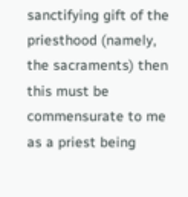sanctifying gift of the priesthood (namely, the sacraments) then this must be commensurate to me as a priest being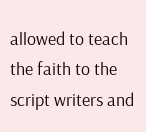allowed to teach the faith to the script writers and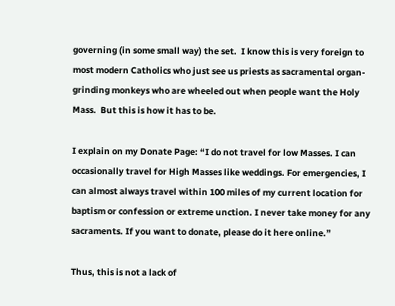governing (in some small way) the set.  I know this is very foreign to most modern Catholics who just see us priests as sacramental organ-grinding monkeys who are wheeled out when people want the Holy Mass.  But this is how it has to be.

I explain on my Donate Page: “I do not travel for low Masses. I can occasionally travel for High Masses like weddings. For emergencies, I can almost always travel within 100 miles of my current location for baptism or confession or extreme unction. I never take money for any sacraments. If you want to donate, please do it here online.”

Thus, this is not a lack of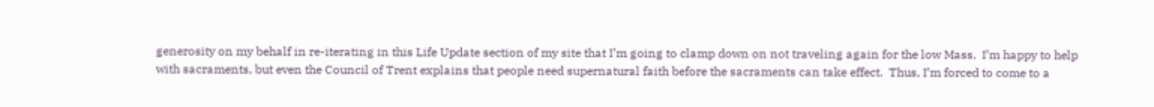generosity on my behalf in re-iterating in this Life Update section of my site that I’m going to clamp down on not traveling again for the low Mass.  I’m happy to help with sacraments, but even the Council of Trent explains that people need supernatural faith before the sacraments can take effect.  Thus, I’m forced to come to a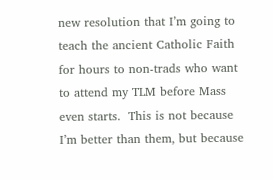new resolution that I’m going to teach the ancient Catholic Faith for hours to non-trads who want to attend my TLM before Mass even starts.  This is not because I’m better than them, but because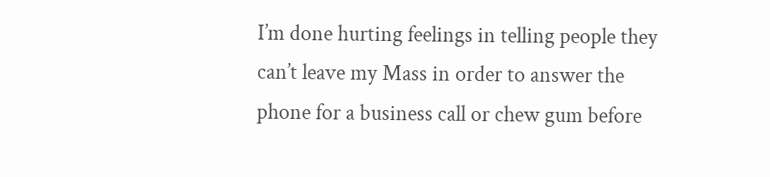I’m done hurting feelings in telling people they can’t leave my Mass in order to answer the phone for a business call or chew gum before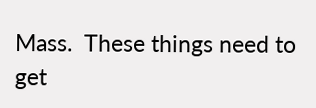Mass.  These things need to get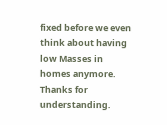fixed before we even think about having low Masses in homes anymore.  Thanks for understanding.